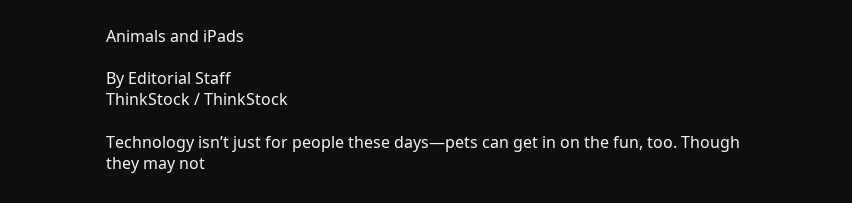Animals and iPads

By Editorial Staff
ThinkStock / ThinkStock

Technology isn’t just for people these days—pets can get in on the fun, too. Though they may not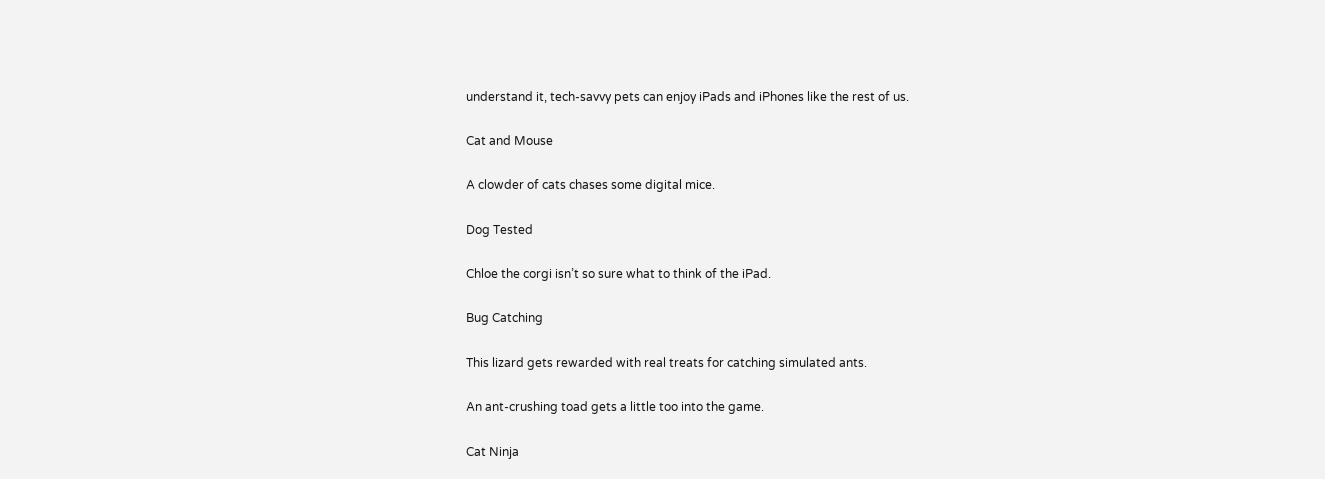understand it, tech-savvy pets can enjoy iPads and iPhones like the rest of us.

Cat and Mouse

A clowder of cats chases some digital mice.

Dog Tested

Chloe the corgi isn’t so sure what to think of the iPad.

Bug Catching

This lizard gets rewarded with real treats for catching simulated ants.

An ant-crushing toad gets a little too into the game.

Cat Ninja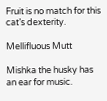Fruit is no match for this cat’s dexterity.

Mellifluous Mutt

Mishka the husky has an ear for music.